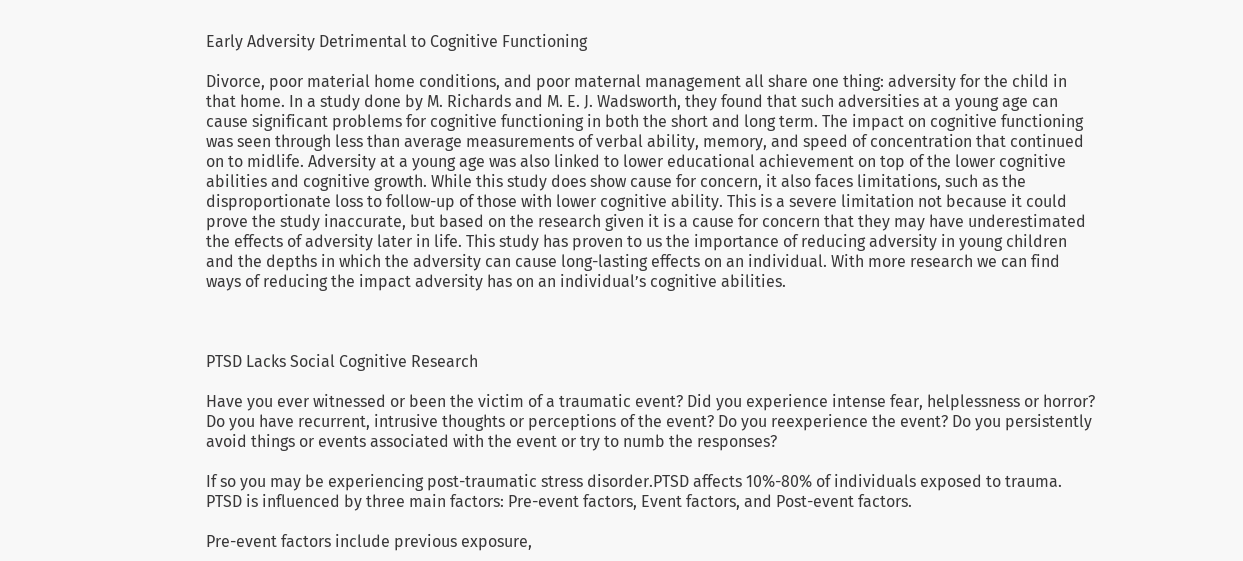Early Adversity Detrimental to Cognitive Functioning

Divorce, poor material home conditions, and poor maternal management all share one thing: adversity for the child in that home. In a study done by M. Richards and M. E. J. Wadsworth, they found that such adversities at a young age can cause significant problems for cognitive functioning in both the short and long term. The impact on cognitive functioning was seen through less than average measurements of verbal ability, memory, and speed of concentration that continued on to midlife. Adversity at a young age was also linked to lower educational achievement on top of the lower cognitive abilities and cognitive growth. While this study does show cause for concern, it also faces limitations, such as the disproportionate loss to follow-up of those with lower cognitive ability. This is a severe limitation not because it could prove the study inaccurate, but based on the research given it is a cause for concern that they may have underestimated the effects of adversity later in life. This study has proven to us the importance of reducing adversity in young children and the depths in which the adversity can cause long-lasting effects on an individual. With more research we can find ways of reducing the impact adversity has on an individual’s cognitive abilities.



PTSD Lacks Social Cognitive Research

Have you ever witnessed or been the victim of a traumatic event? Did you experience intense fear, helplessness or horror? Do you have recurrent, intrusive thoughts or perceptions of the event? Do you reexperience the event? Do you persistently avoid things or events associated with the event or try to numb the responses?

If so you may be experiencing post-traumatic stress disorder.PTSD affects 10%-80% of individuals exposed to trauma. PTSD is influenced by three main factors: Pre-event factors, Event factors, and Post-event factors.

Pre-event factors include previous exposure,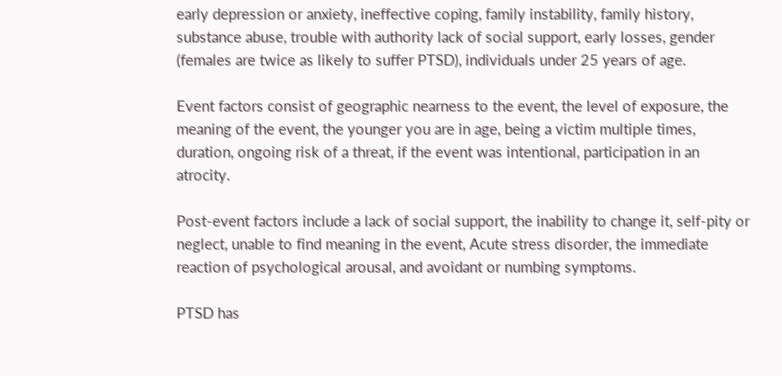early depression or anxiety, ineffective coping, family instability, family history, substance abuse, trouble with authority lack of social support, early losses, gender (females are twice as likely to suffer PTSD), individuals under 25 years of age.

Event factors consist of geographic nearness to the event, the level of exposure, the meaning of the event, the younger you are in age, being a victim multiple times, duration, ongoing risk of a threat, if the event was intentional, participation in an atrocity.

Post-event factors include a lack of social support, the inability to change it, self-pity or neglect, unable to find meaning in the event, Acute stress disorder, the immediate reaction of psychological arousal, and avoidant or numbing symptoms.

PTSD has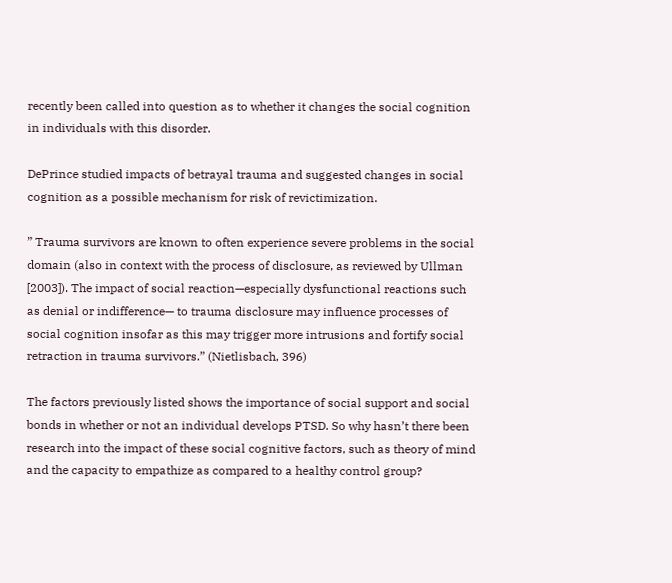recently been called into question as to whether it changes the social cognition in individuals with this disorder.

DePrince studied impacts of betrayal trauma and suggested changes in social cognition as a possible mechanism for risk of revictimization.

” Trauma survivors are known to often experience severe problems in the social domain (also in context with the process of disclosure, as reviewed by Ullman [2003]). The impact of social reaction—especially dysfunctional reactions such as denial or indifference— to trauma disclosure may influence processes of social cognition insofar as this may trigger more intrusions and fortify social retraction in trauma survivors.” (Nietlisbach, 396)

The factors previously listed shows the importance of social support and social bonds in whether or not an individual develops PTSD. So why hasn’t there been research into the impact of these social cognitive factors, such as theory of mind and the capacity to empathize as compared to a healthy control group?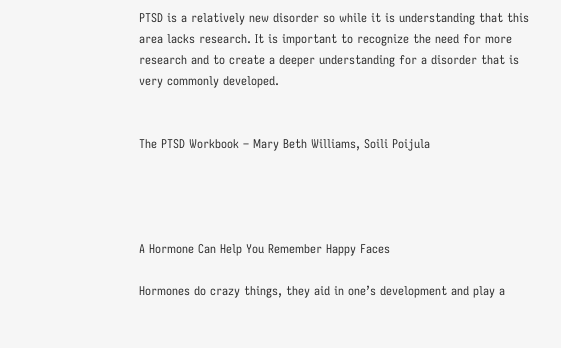PTSD is a relatively new disorder so while it is understanding that this area lacks research. It is important to recognize the need for more research and to create a deeper understanding for a disorder that is very commonly developed.


The PTSD Workbook – Mary Beth Williams, Soili Poijula




A Hormone Can Help You Remember Happy Faces

Hormones do crazy things, they aid in one’s development and play a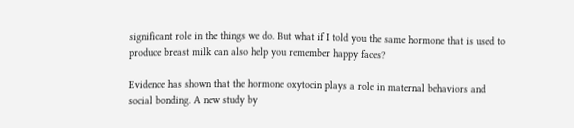significant role in the things we do. But what if I told you the same hormone that is used to produce breast milk can also help you remember happy faces?

Evidence has shown that the hormone oxytocin plays a role in maternal behaviors and social bonding. A new study by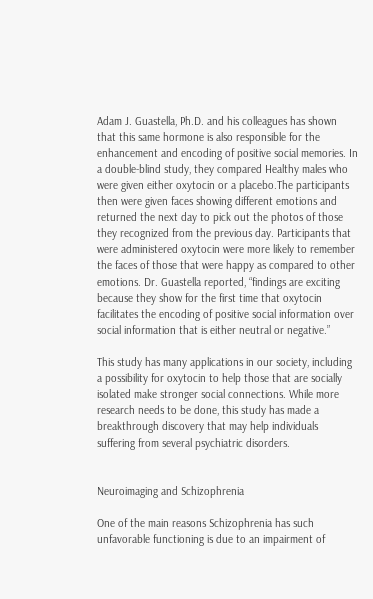Adam J. Guastella, Ph.D. and his colleagues has shown that this same hormone is also responsible for the enhancement and encoding of positive social memories. In a double-blind study, they compared Healthy males who were given either oxytocin or a placebo.The participants then were given faces showing different emotions and returned the next day to pick out the photos of those they recognized from the previous day. Participants that were administered oxytocin were more likely to remember the faces of those that were happy as compared to other emotions. Dr. Guastella reported, “findings are exciting because they show for the first time that oxytocin facilitates the encoding of positive social information over social information that is either neutral or negative.”

This study has many applications in our society, including a possibility for oxytocin to help those that are socially isolated make stronger social connections. While more research needs to be done, this study has made a breakthrough discovery that may help individuals suffering from several psychiatric disorders.


Neuroimaging and Schizophrenia

One of the main reasons Schizophrenia has such unfavorable functioning is due to an impairment of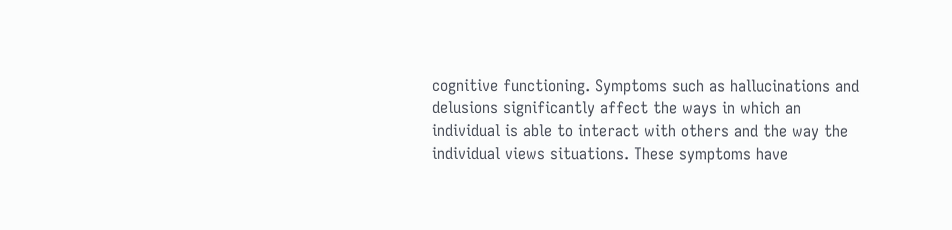cognitive functioning. Symptoms such as hallucinations and delusions significantly affect the ways in which an individual is able to interact with others and the way the individual views situations. These symptoms have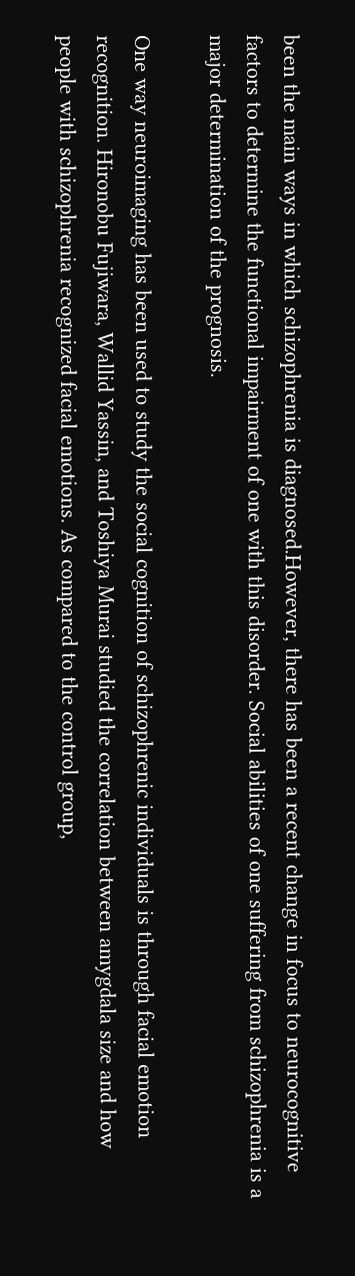been the main ways in which schizophrenia is diagnosed.However, there has been a recent change in focus to neurocognitive factors to determine the functional impairment of one with this disorder. Social abilities of one suffering from schizophrenia is a major determination of the prognosis.

One way neuroimaging has been used to study the social cognition of schizophrenic individuals is through facial emotion recognition. Hironobu Fujiwara, Wallid Yassin, and Toshiya Murai studied the correlation between amygdala size and how people with schizophrenia recognized facial emotions. As compared to the control group,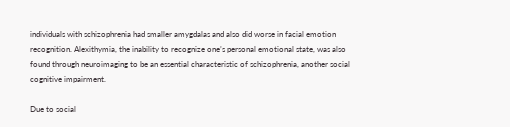individuals with schizophrenia had smaller amygdalas and also did worse in facial emotion recognition. Alexithymia, the inability to recognize one’s personal emotional state, was also found through neuroimaging to be an essential characteristic of schizophrenia, another social cognitive impairment.

Due to social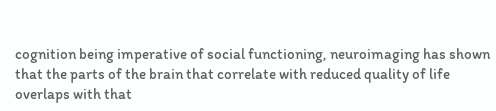cognition being imperative of social functioning, neuroimaging has shown that the parts of the brain that correlate with reduced quality of life overlaps with that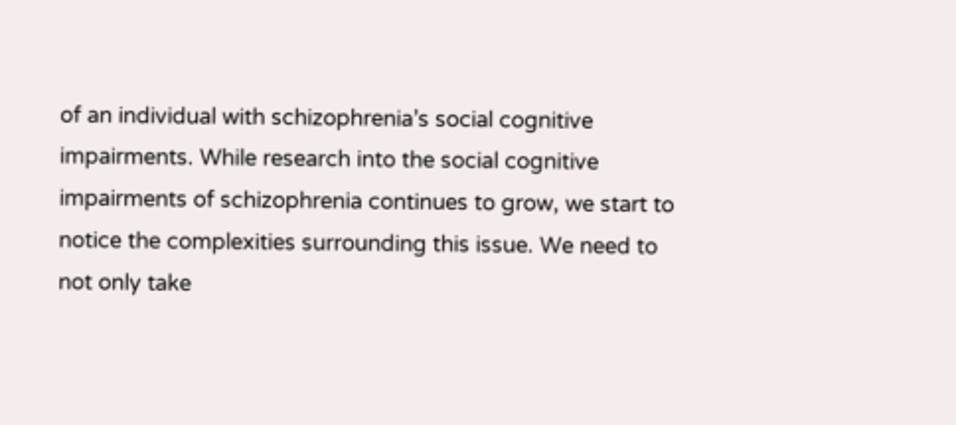of an individual with schizophrenia’s social cognitive impairments. While research into the social cognitive impairments of schizophrenia continues to grow, we start to notice the complexities surrounding this issue. We need to not only take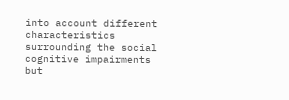into account different characteristics surrounding the social cognitive impairments but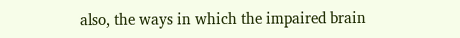also, the ways in which the impaired brain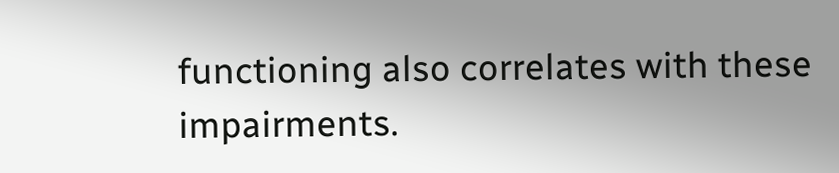functioning also correlates with these impairments.